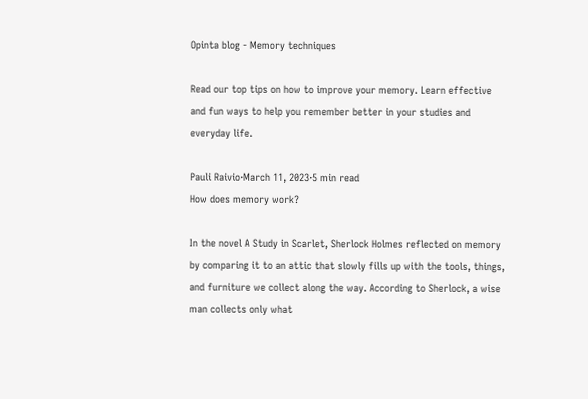Opinta blog - Memory techniques

Read our top tips on how to improve your memory. Learn effective and fun ways to help you remember better in your studies and everyday life.

Pauli Raivio·March 11, 2023·5 min read
How does memory work?

In the novel A Study in Scarlet, Sherlock Holmes reflected on memory by comparing it to an attic that slowly fills up with the tools, things, and furniture we collect along the way. According to Sherlock, a wise man collects only what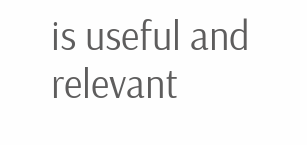is useful and relevant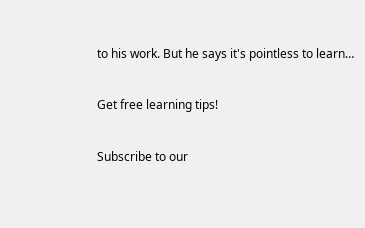to his work. But he says it's pointless to learn…

Get free learning tips!

Subscribe to our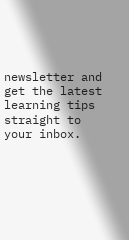newsletter and get the latest learning tips straight to your inbox.